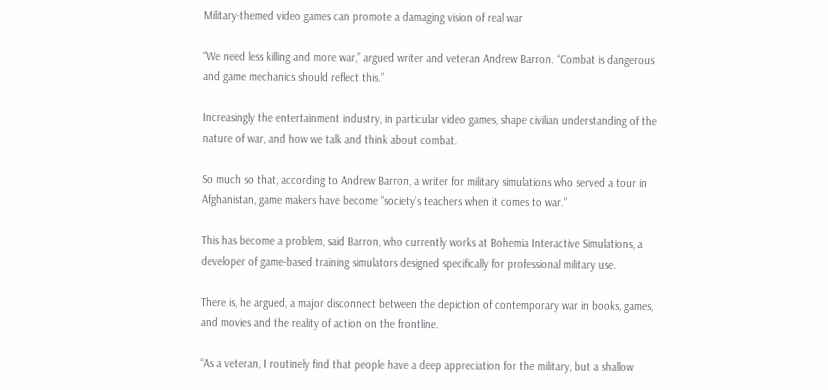Military-themed video games can promote a damaging vision of real war

“We need less killing and more war,” argued writer and veteran Andrew Barron. “Combat is dangerous and game mechanics should reflect this.”

Increasingly the entertainment industry, in particular video games, shape civilian understanding of the nature of war, and how we talk and think about combat.

So much so that, according to Andrew Barron, a writer for military simulations who served a tour in Afghanistan, game makers have become "society’s teachers when it comes to war.”

This has become a problem, said Barron, who currently works at Bohemia Interactive Simulations, a developer of game-based training simulators designed specifically for professional military use.

There is, he argued, a major disconnect between the depiction of contemporary war in books, games, and movies and the reality of action on the frontline.

“As a veteran, I routinely find that people have a deep appreciation for the military, but a shallow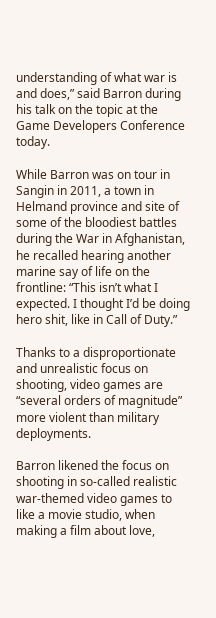understanding of what war is and does,” said Barron during his talk on the topic at the Game Developers Conference today.

While Barron was on tour in Sangin in 2011, a town in Helmand province and site of some of the bloodiest battles during the War in Afghanistan, he recalled hearing another marine say of life on the frontline: “This isn’t what I expected. I thought I’d be doing hero shit, like in Call of Duty.”

Thanks to a disproportionate and unrealistic focus on shooting, video games are “several orders of magnitude” more violent than military deployments.

Barron likened the focus on shooting in so-called realistic war-themed video games to like a movie studio, when making a film about love,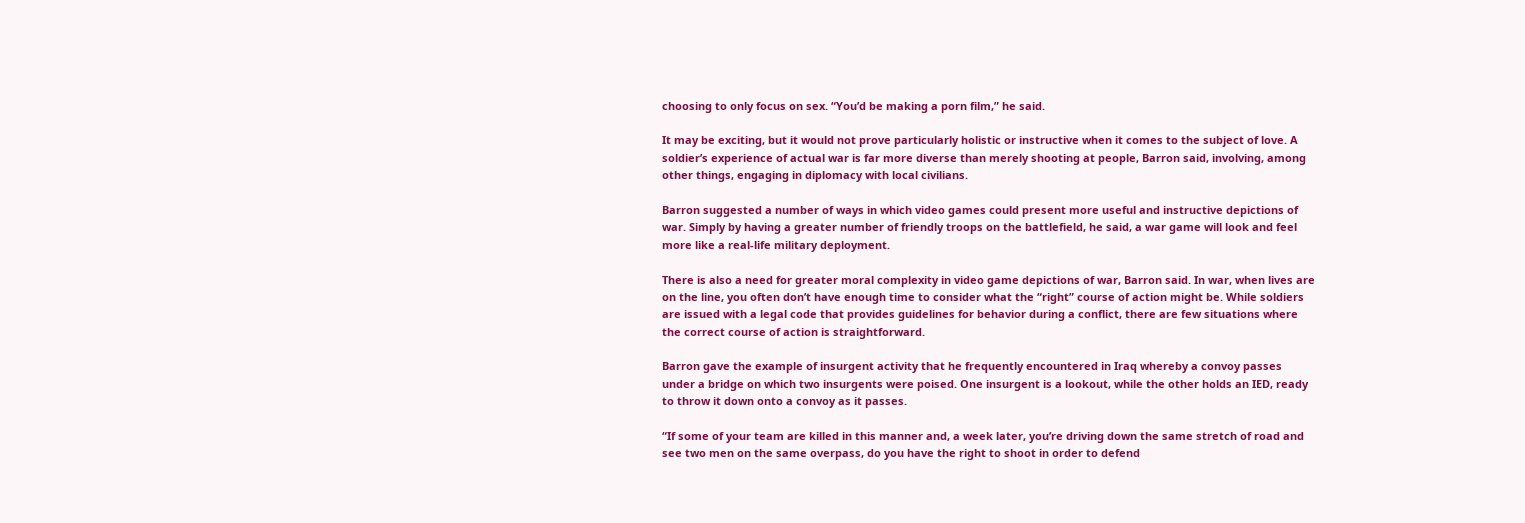choosing to only focus on sex. “You’d be making a porn film,” he said.

It may be exciting, but it would not prove particularly holistic or instructive when it comes to the subject of love. A soldier’s experience of actual war is far more diverse than merely shooting at people, Barron said, involving, among other things, engaging in diplomacy with local civilians.

Barron suggested a number of ways in which video games could present more useful and instructive depictions of war. Simply by having a greater number of friendly troops on the battlefield, he said, a war game will look and feel more like a real-life military deployment.

There is also a need for greater moral complexity in video game depictions of war, Barron said. In war, when lives are on the line, you often don’t have enough time to consider what the “right” course of action might be. While soldiers are issued with a legal code that provides guidelines for behavior during a conflict, there are few situations where the correct course of action is straightforward.

Barron gave the example of insurgent activity that he frequently encountered in Iraq whereby a convoy passes under a bridge on which two insurgents were poised. One insurgent is a lookout, while the other holds an IED, ready to throw it down onto a convoy as it passes.

“If some of your team are killed in this manner and, a week later, you’re driving down the same stretch of road and see two men on the same overpass, do you have the right to shoot in order to defend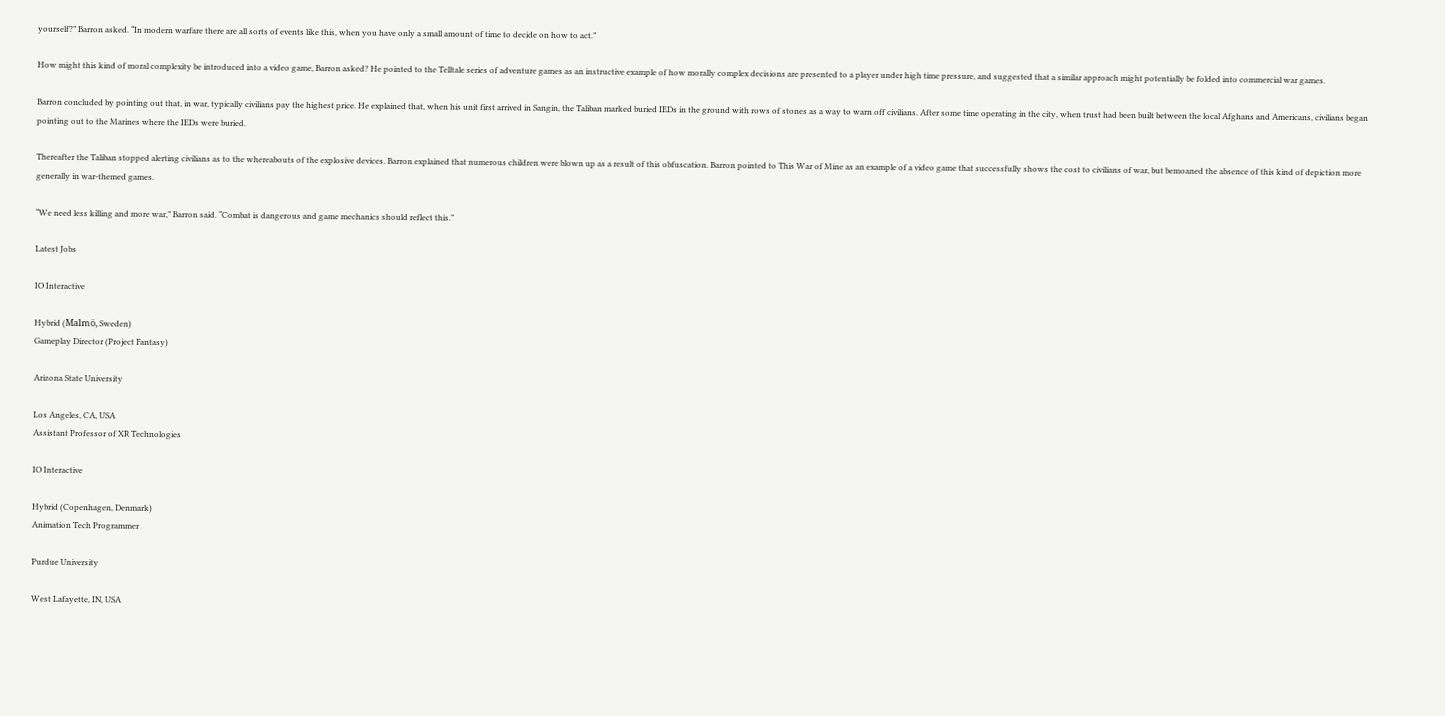yourself?” Barron asked. “In modern warfare there are all sorts of events like this, when you have only a small amount of time to decide on how to act.”

How might this kind of moral complexity be introduced into a video game, Barron asked? He pointed to the Telltale series of adventure games as an instructive example of how morally complex decisions are presented to a player under high time pressure, and suggested that a similar approach might potentially be folded into commercial war games.

Barron concluded by pointing out that, in war, typically civilians pay the highest price. He explained that, when his unit first arrived in Sangin, the Taliban marked buried IEDs in the ground with rows of stones as a way to warn off civilians. After some time operating in the city, when trust had been built between the local Afghans and Americans, civilians began pointing out to the Marines where the IEDs were buried.

Thereafter the Taliban stopped alerting civilians as to the whereabouts of the explosive devices. Barron explained that numerous children were blown up as a result of this obfuscation. Barron pointed to This War of Mine as an example of a video game that successfully shows the cost to civilians of war, but bemoaned the absence of this kind of depiction more generally in war-themed games.

“We need less killing and more war,” Barron said. “Combat is dangerous and game mechanics should reflect this.”

Latest Jobs

IO Interactive

Hybrid (Malmö, Sweden)
Gameplay Director (Project Fantasy)

Arizona State University

Los Angeles, CA, USA
Assistant Professor of XR Technologies

IO Interactive

Hybrid (Copenhagen, Denmark)
Animation Tech Programmer

Purdue University

West Lafayette, IN, USA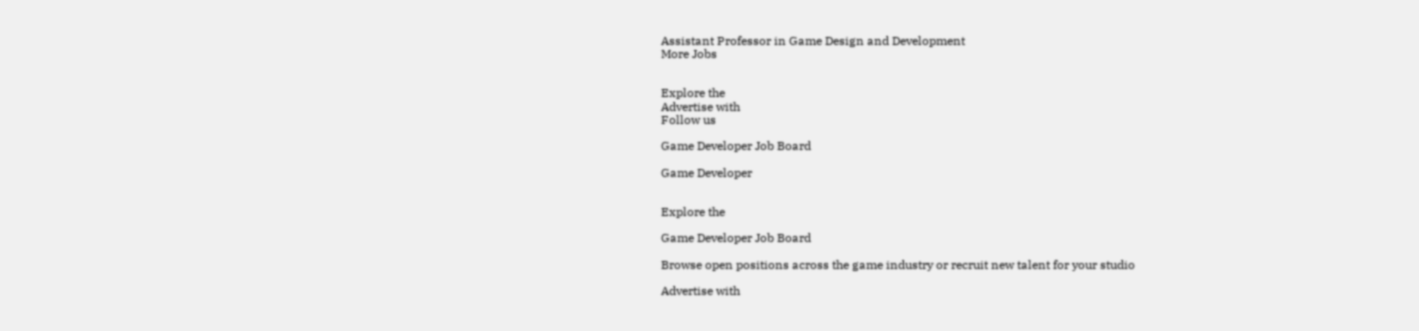Assistant Professor in Game Design and Development
More Jobs


Explore the
Advertise with
Follow us

Game Developer Job Board

Game Developer


Explore the

Game Developer Job Board

Browse open positions across the game industry or recruit new talent for your studio

Advertise with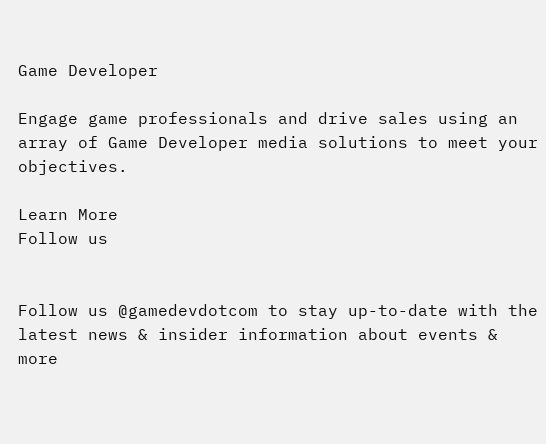Game Developer

Engage game professionals and drive sales using an array of Game Developer media solutions to meet your objectives.

Learn More
Follow us


Follow us @gamedevdotcom to stay up-to-date with the latest news & insider information about events & more